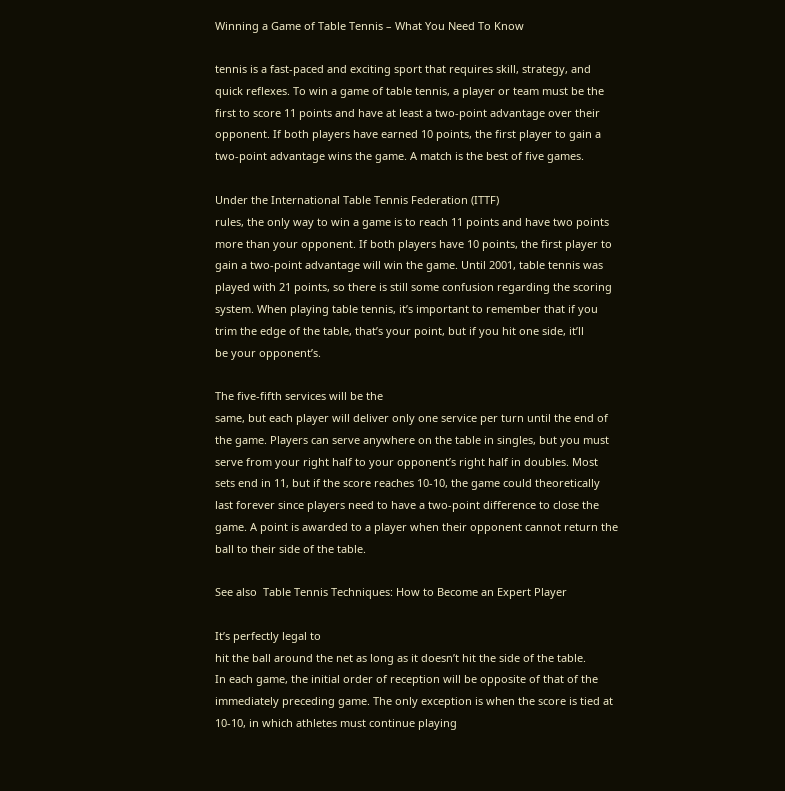Winning a Game of Table Tennis – What You Need To Know

tennis is a fast-paced and exciting sport that requires skill, strategy, and
quick reflexes. To win a game of table tennis, a player or team must be the
first to score 11 points and have at least a two-point advantage over their
opponent. If both players have earned 10 points, the first player to gain a
two-point advantage wins the game. A match is the best of five games.

Under the International Table Tennis Federation (ITTF)
rules, the only way to win a game is to reach 11 points and have two points
more than your opponent. If both players have 10 points, the first player to
gain a two-point advantage will win the game. Until 2001, table tennis was
played with 21 points, so there is still some confusion regarding the scoring
system. When playing table tennis, it’s important to remember that if you
trim the edge of the table, that’s your point, but if you hit one side, it’ll
be your opponent’s.

The five-fifth services will be the
same, but each player will deliver only one service per turn until the end of
the game. Players can serve anywhere on the table in singles, but you must
serve from your right half to your opponent’s right half in doubles. Most
sets end in 11, but if the score reaches 10-10, the game could theoretically
last forever since players need to have a two-point difference to close the
game. A point is awarded to a player when their opponent cannot return the
ball to their side of the table.

See also  Table Tennis Techniques: How to Become an Expert Player

It’s perfectly legal to
hit the ball around the net as long as it doesn’t hit the side of the table.
In each game, the initial order of reception will be opposite of that of the
immediately preceding game. The only exception is when the score is tied at
10-10, in which athletes must continue playing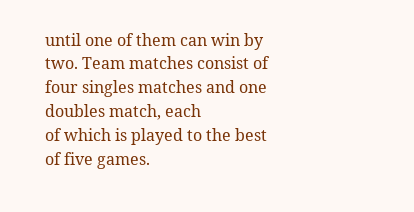until one of them can win by
two. Team matches consist of four singles matches and one doubles match, each
of which is played to the best of five games.